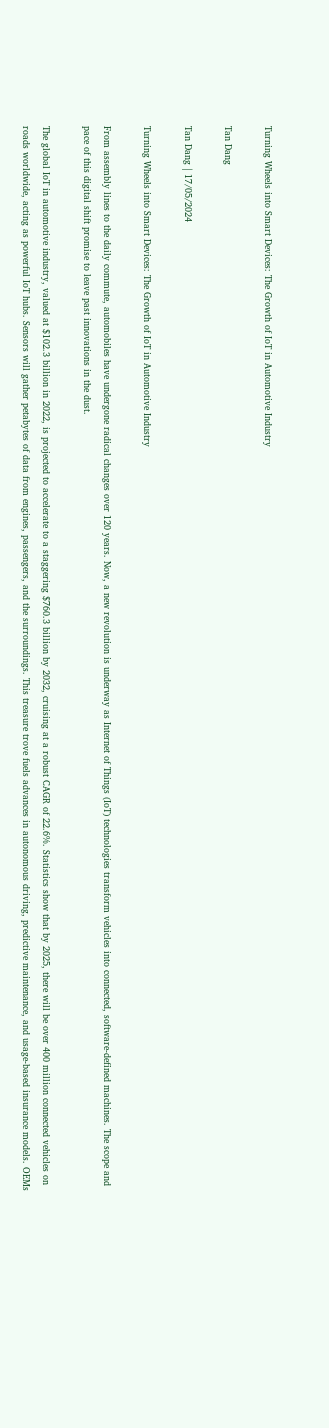Turning Wheels into Smart Devices: The Growth of IoT in Automotive Industry

Tan Dang

Tan Dang | 17/05/2024

Turning Wheels into Smart Devices: The Growth of IoT in Automotive Industry

From assembly lines to the daily commute, automobiles have undergone radical changes over 120 years. Now, a new revolution is underway as Internet of Things (IoT) technologies transform vehicles into connected, software-defined machines. The scope and pace of this digital shift promise to leave past innovations in the dust.

The global IoT in automotive industry, valued at $102.3 billion in 2022, is projected to accelerate to a staggering $760.3 billion by 2032, cruising at a robust CAGR of 22.6%. Statistics show that by 2025, there will be over 400 million connected vehicles on roads worldwide, acting as powerful IoT hubs. Sensors will gather petabytes of data from engines, passengers, and the surroundings. This treasure trove fuels advances in autonomous driving, predictive maintenance, and usage-based insurance models. OEMs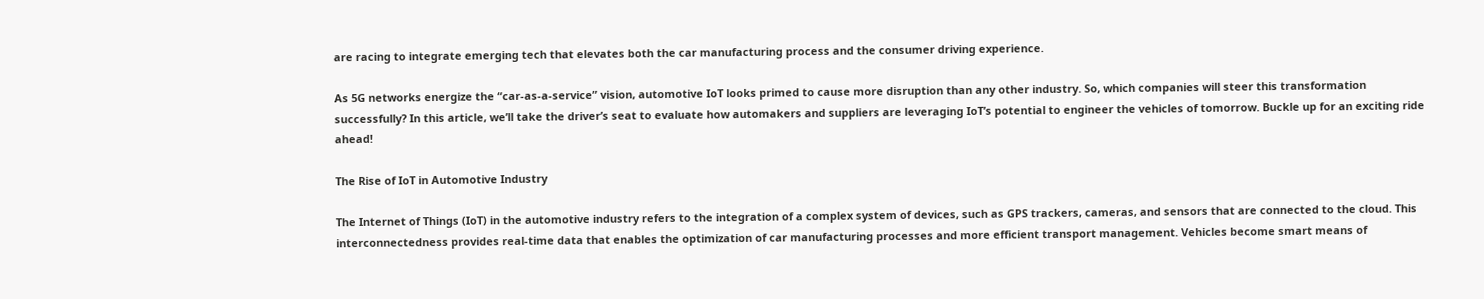are racing to integrate emerging tech that elevates both the car manufacturing process and the consumer driving experience.

As 5G networks energize the “car-as-a-service” vision, automotive IoT looks primed to cause more disruption than any other industry. So, which companies will steer this transformation successfully? In this article, we’ll take the driver’s seat to evaluate how automakers and suppliers are leveraging IoT’s potential to engineer the vehicles of tomorrow. Buckle up for an exciting ride ahead!

The Rise of IoT in Automotive Industry

The Internet of Things (IoT) in the automotive industry refers to the integration of a complex system of devices, such as GPS trackers, cameras, and sensors that are connected to the cloud. This interconnectedness provides real-time data that enables the optimization of car manufacturing processes and more efficient transport management. Vehicles become smart means of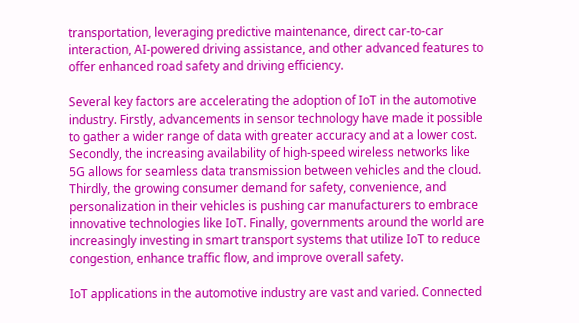transportation, leveraging predictive maintenance, direct car-to-car interaction, AI-powered driving assistance, and other advanced features to offer enhanced road safety and driving efficiency.

Several key factors are accelerating the adoption of IoT in the automotive industry. Firstly, advancements in sensor technology have made it possible to gather a wider range of data with greater accuracy and at a lower cost. Secondly, the increasing availability of high-speed wireless networks like 5G allows for seamless data transmission between vehicles and the cloud. Thirdly, the growing consumer demand for safety, convenience, and personalization in their vehicles is pushing car manufacturers to embrace innovative technologies like IoT. Finally, governments around the world are increasingly investing in smart transport systems that utilize IoT to reduce congestion, enhance traffic flow, and improve overall safety.

IoT applications in the automotive industry are vast and varied. Connected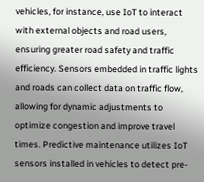vehicles, for instance, use IoT to interact with external objects and road users, ensuring greater road safety and traffic efficiency. Sensors embedded in traffic lights and roads can collect data on traffic flow, allowing for dynamic adjustments to optimize congestion and improve travel times. Predictive maintenance utilizes IoT sensors installed in vehicles to detect pre-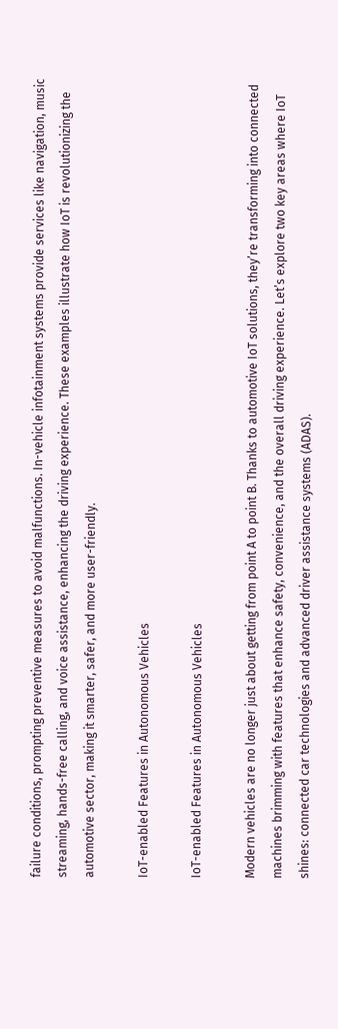failure conditions, prompting preventive measures to avoid malfunctions. In-vehicle infotainment systems provide services like navigation, music streaming, hands-free calling, and voice assistance, enhancing the driving experience. These examples illustrate how IoT is revolutionizing the automotive sector, making it smarter, safer, and more user-friendly.

IoT-enabled Features in Autonomous Vehicles

IoT-enabled Features in Autonomous Vehicles

Modern vehicles are no longer just about getting from point A to point B. Thanks to automotive IoT solutions, they’re transforming into connected machines brimming with features that enhance safety, convenience, and the overall driving experience. Let’s explore two key areas where IoT shines: connected car technologies and advanced driver assistance systems (ADAS).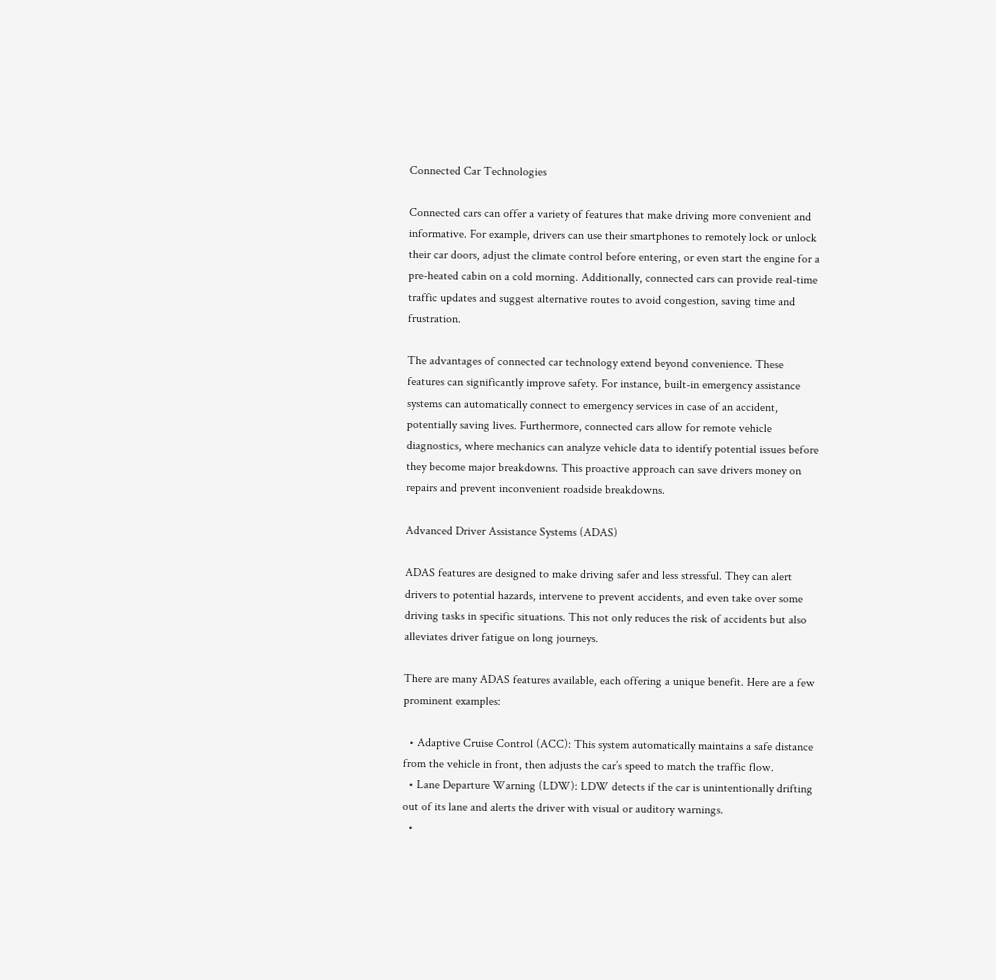Connected Car Technologies

Connected cars can offer a variety of features that make driving more convenient and informative. For example, drivers can use their smartphones to remotely lock or unlock their car doors, adjust the climate control before entering, or even start the engine for a pre-heated cabin on a cold morning. Additionally, connected cars can provide real-time traffic updates and suggest alternative routes to avoid congestion, saving time and frustration.

The advantages of connected car technology extend beyond convenience. These features can significantly improve safety. For instance, built-in emergency assistance systems can automatically connect to emergency services in case of an accident, potentially saving lives. Furthermore, connected cars allow for remote vehicle diagnostics, where mechanics can analyze vehicle data to identify potential issues before they become major breakdowns. This proactive approach can save drivers money on repairs and prevent inconvenient roadside breakdowns.

Advanced Driver Assistance Systems (ADAS)

ADAS features are designed to make driving safer and less stressful. They can alert drivers to potential hazards, intervene to prevent accidents, and even take over some driving tasks in specific situations. This not only reduces the risk of accidents but also alleviates driver fatigue on long journeys.

There are many ADAS features available, each offering a unique benefit. Here are a few prominent examples:

  • Adaptive Cruise Control (ACC): This system automatically maintains a safe distance from the vehicle in front, then adjusts the car’s speed to match the traffic flow.
  • Lane Departure Warning (LDW): LDW detects if the car is unintentionally drifting out of its lane and alerts the driver with visual or auditory warnings.
  •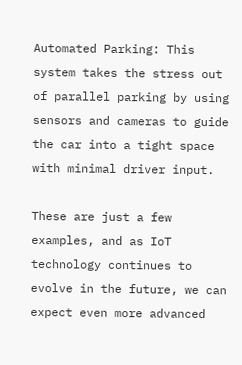Automated Parking: This system takes the stress out of parallel parking by using sensors and cameras to guide the car into a tight space with minimal driver input.

These are just a few examples, and as IoT technology continues to evolve in the future, we can expect even more advanced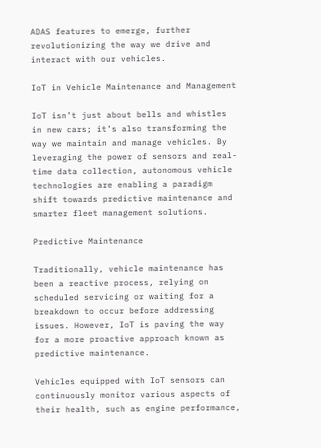ADAS features to emerge, further revolutionizing the way we drive and interact with our vehicles.

IoT in Vehicle Maintenance and Management

IoT isn’t just about bells and whistles in new cars; it’s also transforming the way we maintain and manage vehicles. By leveraging the power of sensors and real-time data collection, autonomous vehicle technologies are enabling a paradigm shift towards predictive maintenance and smarter fleet management solutions.

Predictive Maintenance

Traditionally, vehicle maintenance has been a reactive process, relying on scheduled servicing or waiting for a breakdown to occur before addressing issues. However, IoT is paving the way for a more proactive approach known as predictive maintenance.

Vehicles equipped with IoT sensors can continuously monitor various aspects of their health, such as engine performance,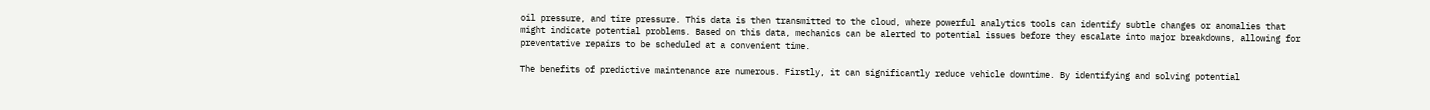oil pressure, and tire pressure. This data is then transmitted to the cloud, where powerful analytics tools can identify subtle changes or anomalies that might indicate potential problems. Based on this data, mechanics can be alerted to potential issues before they escalate into major breakdowns, allowing for preventative repairs to be scheduled at a convenient time.

The benefits of predictive maintenance are numerous. Firstly, it can significantly reduce vehicle downtime. By identifying and solving potential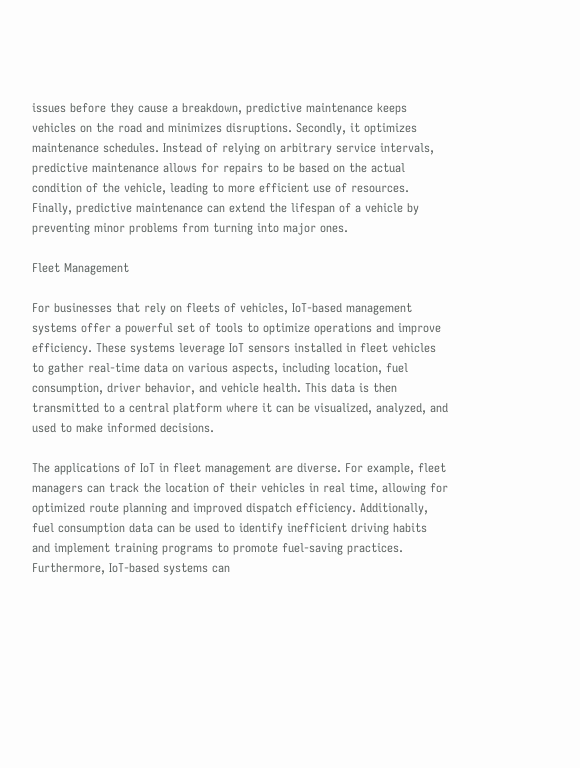issues before they cause a breakdown, predictive maintenance keeps vehicles on the road and minimizes disruptions. Secondly, it optimizes maintenance schedules. Instead of relying on arbitrary service intervals, predictive maintenance allows for repairs to be based on the actual condition of the vehicle, leading to more efficient use of resources. Finally, predictive maintenance can extend the lifespan of a vehicle by preventing minor problems from turning into major ones.

Fleet Management

For businesses that rely on fleets of vehicles, IoT-based management systems offer a powerful set of tools to optimize operations and improve efficiency. These systems leverage IoT sensors installed in fleet vehicles to gather real-time data on various aspects, including location, fuel consumption, driver behavior, and vehicle health. This data is then transmitted to a central platform where it can be visualized, analyzed, and used to make informed decisions.

The applications of IoT in fleet management are diverse. For example, fleet managers can track the location of their vehicles in real time, allowing for optimized route planning and improved dispatch efficiency. Additionally, fuel consumption data can be used to identify inefficient driving habits and implement training programs to promote fuel-saving practices. Furthermore, IoT-based systems can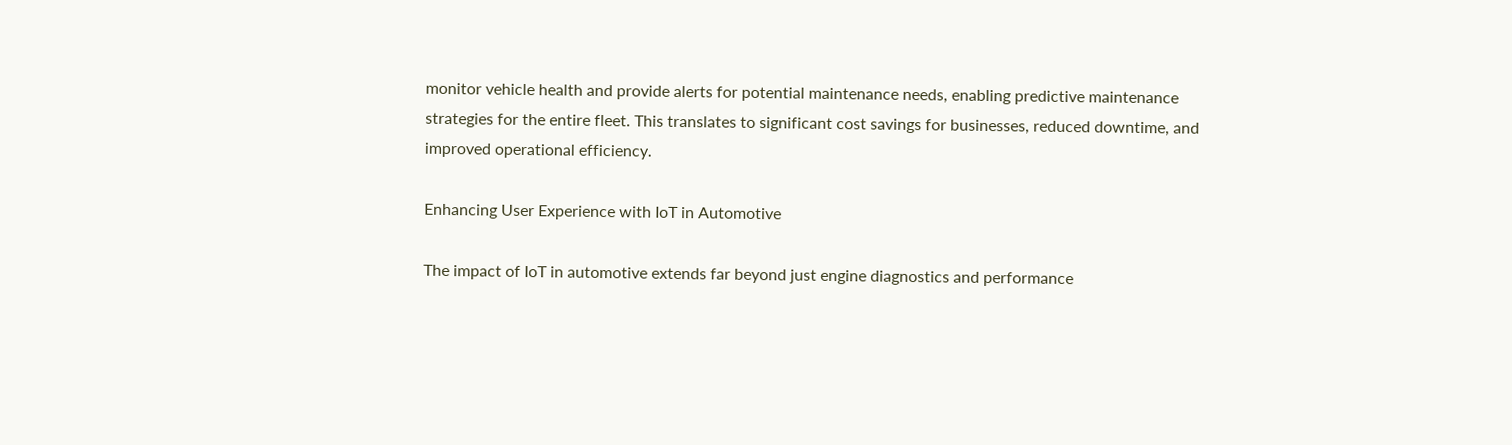monitor vehicle health and provide alerts for potential maintenance needs, enabling predictive maintenance strategies for the entire fleet. This translates to significant cost savings for businesses, reduced downtime, and improved operational efficiency.

Enhancing User Experience with IoT in Automotive

The impact of IoT in automotive extends far beyond just engine diagnostics and performance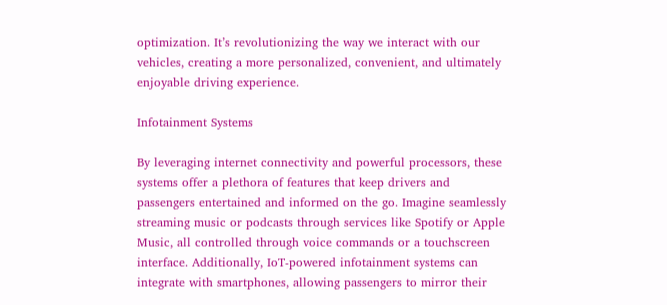optimization. It’s revolutionizing the way we interact with our vehicles, creating a more personalized, convenient, and ultimately enjoyable driving experience.

Infotainment Systems

By leveraging internet connectivity and powerful processors, these systems offer a plethora of features that keep drivers and passengers entertained and informed on the go. Imagine seamlessly streaming music or podcasts through services like Spotify or Apple Music, all controlled through voice commands or a touchscreen interface. Additionally, IoT-powered infotainment systems can integrate with smartphones, allowing passengers to mirror their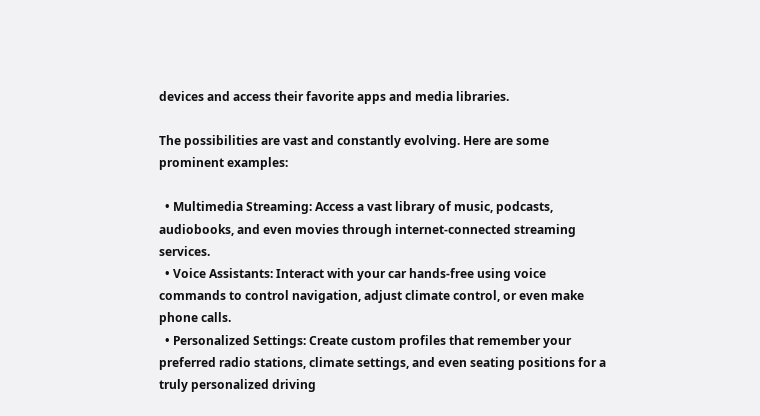devices and access their favorite apps and media libraries.

The possibilities are vast and constantly evolving. Here are some prominent examples:

  • Multimedia Streaming: Access a vast library of music, podcasts, audiobooks, and even movies through internet-connected streaming services.
  • Voice Assistants: Interact with your car hands-free using voice commands to control navigation, adjust climate control, or even make phone calls.
  • Personalized Settings: Create custom profiles that remember your preferred radio stations, climate settings, and even seating positions for a truly personalized driving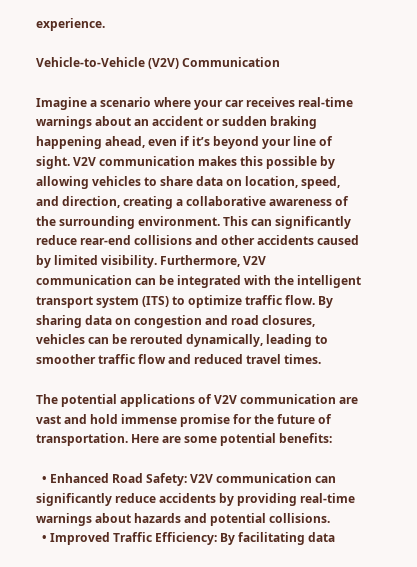experience.

Vehicle-to-Vehicle (V2V) Communication

Imagine a scenario where your car receives real-time warnings about an accident or sudden braking happening ahead, even if it’s beyond your line of sight. V2V communication makes this possible by allowing vehicles to share data on location, speed, and direction, creating a collaborative awareness of the surrounding environment. This can significantly reduce rear-end collisions and other accidents caused by limited visibility. Furthermore, V2V communication can be integrated with the intelligent transport system (ITS) to optimize traffic flow. By sharing data on congestion and road closures, vehicles can be rerouted dynamically, leading to smoother traffic flow and reduced travel times.

The potential applications of V2V communication are vast and hold immense promise for the future of transportation. Here are some potential benefits:

  • Enhanced Road Safety: V2V communication can significantly reduce accidents by providing real-time warnings about hazards and potential collisions.
  • Improved Traffic Efficiency: By facilitating data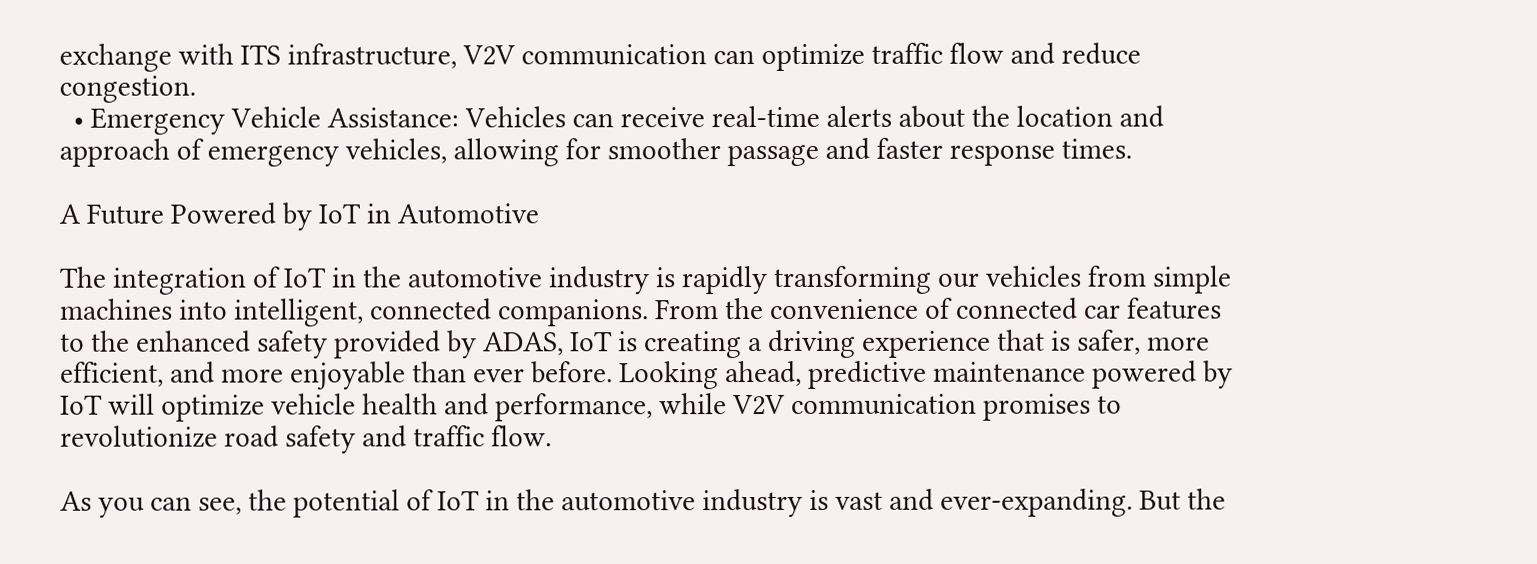exchange with ITS infrastructure, V2V communication can optimize traffic flow and reduce congestion.
  • Emergency Vehicle Assistance: Vehicles can receive real-time alerts about the location and approach of emergency vehicles, allowing for smoother passage and faster response times.

A Future Powered by IoT in Automotive

The integration of IoT in the automotive industry is rapidly transforming our vehicles from simple machines into intelligent, connected companions. From the convenience of connected car features to the enhanced safety provided by ADAS, IoT is creating a driving experience that is safer, more efficient, and more enjoyable than ever before. Looking ahead, predictive maintenance powered by IoT will optimize vehicle health and performance, while V2V communication promises to revolutionize road safety and traffic flow.

As you can see, the potential of IoT in the automotive industry is vast and ever-expanding. But the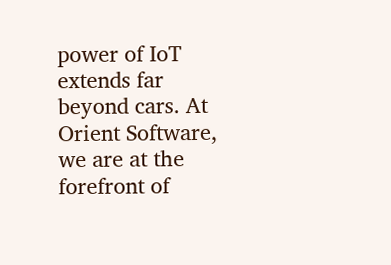power of IoT extends far beyond cars. At Orient Software, we are at the forefront of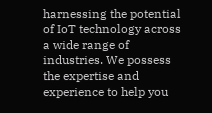harnessing the potential of IoT technology across a wide range of industries. We possess the expertise and experience to help you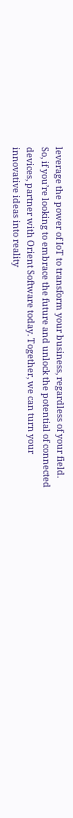leverage the power of IoT to transform your business, regardless of your field. So, if you’re looking to embrace the future and unlock the potential of connected devices, partner with Orient Software today. Together, we can turn your innovative ideas into reality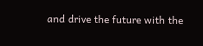and drive the future with the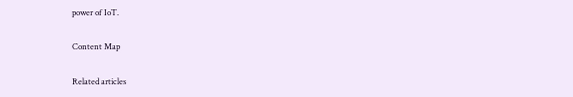power of IoT.

Content Map

Related articles